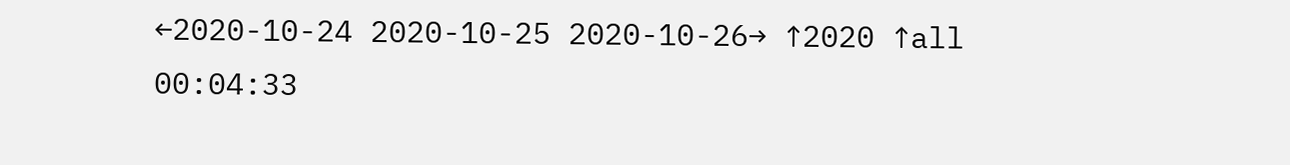←2020-10-24 2020-10-25 2020-10-26→ ↑2020 ↑all
00:04:33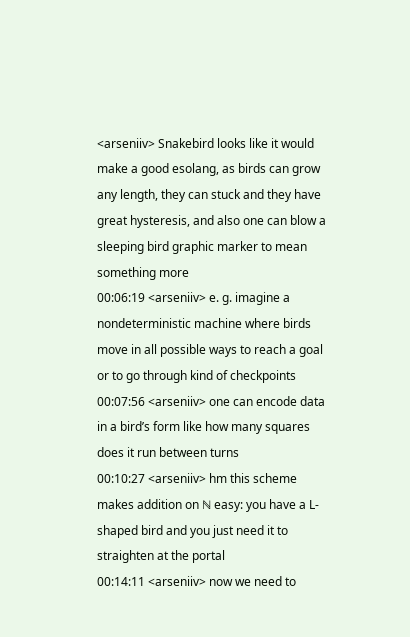<arseniiv> Snakebird looks like it would make a good esolang, as birds can grow any length, they can stuck and they have great hysteresis, and also one can blow a sleeping bird graphic marker to mean something more
00:06:19 <arseniiv> e. g. imagine a nondeterministic machine where birds move in all possible ways to reach a goal or to go through kind of checkpoints
00:07:56 <arseniiv> one can encode data in a bird’s form like how many squares does it run between turns
00:10:27 <arseniiv> hm this scheme makes addition on ℕ easy: you have a L-shaped bird and you just need it to straighten at the portal
00:14:11 <arseniiv> now we need to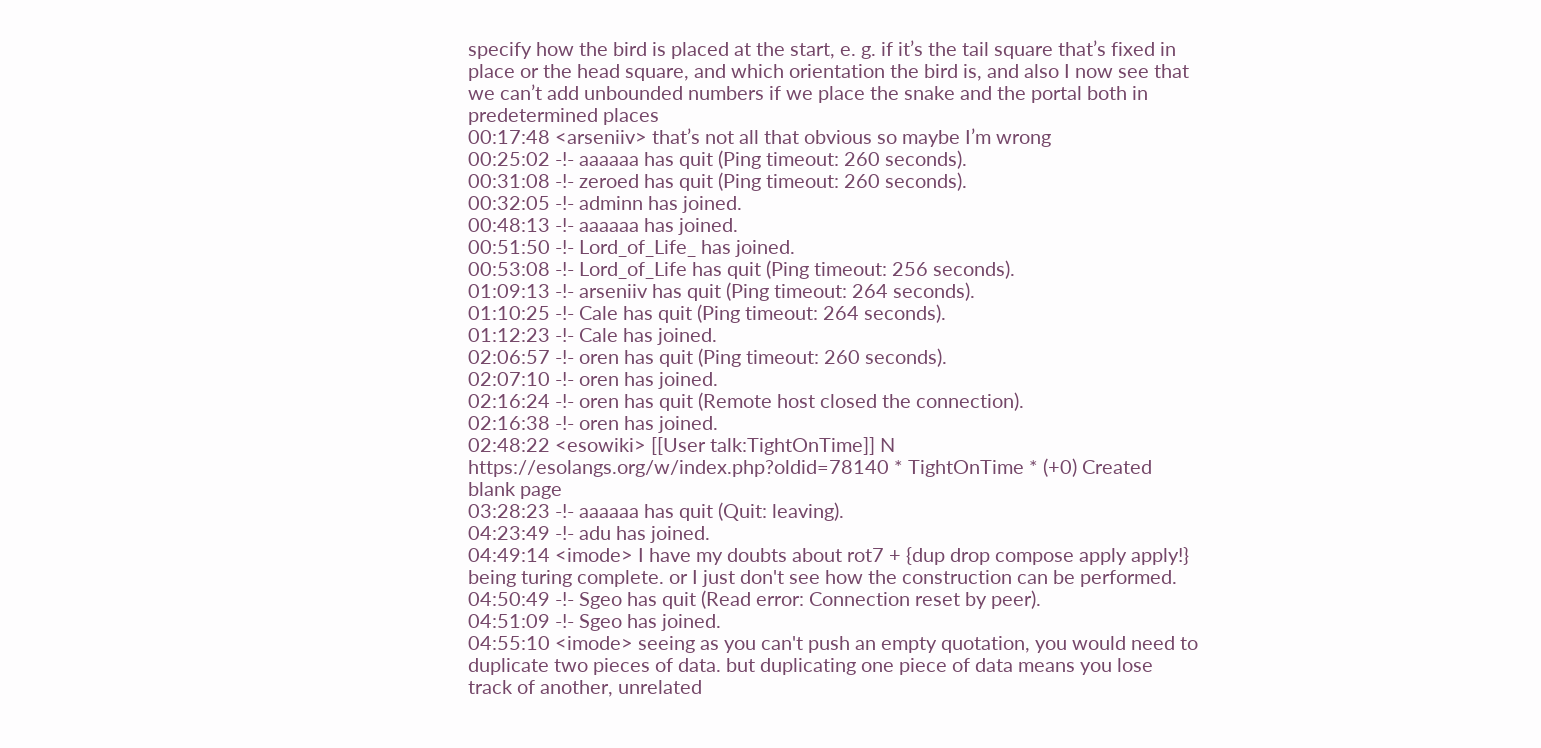specify how the bird is placed at the start, e. g. if it’s the tail square that’s fixed in place or the head square, and which orientation the bird is, and also I now see that we can’t add unbounded numbers if we place the snake and the portal both in predetermined places
00:17:48 <arseniiv> that’s not all that obvious so maybe I’m wrong
00:25:02 -!- aaaaaa has quit (Ping timeout: 260 seconds).
00:31:08 -!- zeroed has quit (Ping timeout: 260 seconds).
00:32:05 -!- adminn has joined.
00:48:13 -!- aaaaaa has joined.
00:51:50 -!- Lord_of_Life_ has joined.
00:53:08 -!- Lord_of_Life has quit (Ping timeout: 256 seconds).
01:09:13 -!- arseniiv has quit (Ping timeout: 264 seconds).
01:10:25 -!- Cale has quit (Ping timeout: 264 seconds).
01:12:23 -!- Cale has joined.
02:06:57 -!- oren has quit (Ping timeout: 260 seconds).
02:07:10 -!- oren has joined.
02:16:24 -!- oren has quit (Remote host closed the connection).
02:16:38 -!- oren has joined.
02:48:22 <esowiki> [[User talk:TightOnTime]] N https://esolangs.org/w/index.php?oldid=78140 * TightOnTime * (+0) Created blank page
03:28:23 -!- aaaaaa has quit (Quit: leaving).
04:23:49 -!- adu has joined.
04:49:14 <imode> I have my doubts about rot7 + {dup drop compose apply apply!} being turing complete. or I just don't see how the construction can be performed.
04:50:49 -!- Sgeo has quit (Read error: Connection reset by peer).
04:51:09 -!- Sgeo has joined.
04:55:10 <imode> seeing as you can't push an empty quotation, you would need to duplicate two pieces of data. but duplicating one piece of data means you lose track of another, unrelated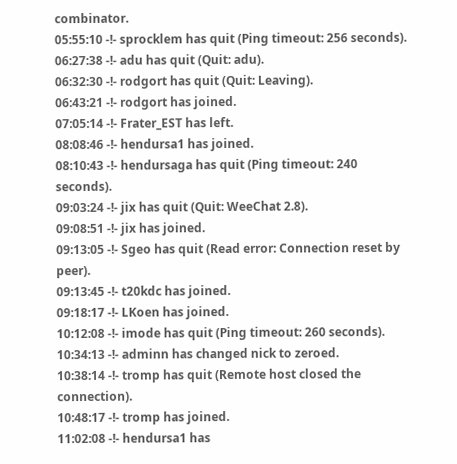combinator.
05:55:10 -!- sprocklem has quit (Ping timeout: 256 seconds).
06:27:38 -!- adu has quit (Quit: adu).
06:32:30 -!- rodgort has quit (Quit: Leaving).
06:43:21 -!- rodgort has joined.
07:05:14 -!- Frater_EST has left.
08:08:46 -!- hendursa1 has joined.
08:10:43 -!- hendursaga has quit (Ping timeout: 240 seconds).
09:03:24 -!- jix has quit (Quit: WeeChat 2.8).
09:08:51 -!- jix has joined.
09:13:05 -!- Sgeo has quit (Read error: Connection reset by peer).
09:13:45 -!- t20kdc has joined.
09:18:17 -!- LKoen has joined.
10:12:08 -!- imode has quit (Ping timeout: 260 seconds).
10:34:13 -!- adminn has changed nick to zeroed.
10:38:14 -!- tromp has quit (Remote host closed the connection).
10:48:17 -!- tromp has joined.
11:02:08 -!- hendursa1 has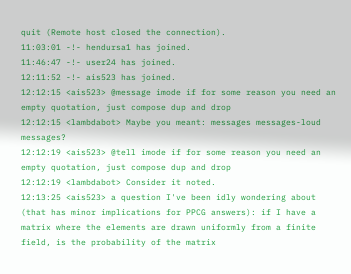quit (Remote host closed the connection).
11:03:01 -!- hendursa1 has joined.
11:46:47 -!- user24 has joined.
12:11:52 -!- ais523 has joined.
12:12:15 <ais523> @message imode if for some reason you need an empty quotation, just compose dup and drop
12:12:15 <lambdabot> Maybe you meant: messages messages-loud messages?
12:12:19 <ais523> @tell imode if for some reason you need an empty quotation, just compose dup and drop
12:12:19 <lambdabot> Consider it noted.
12:13:25 <ais523> a question I've been idly wondering about (that has minor implications for PPCG answers): if I have a matrix where the elements are drawn uniformly from a finite field, is the probability of the matrix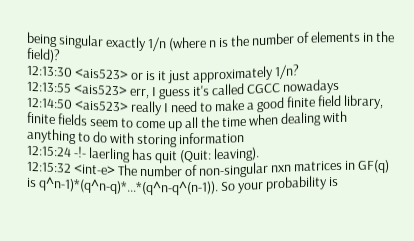being singular exactly 1/n (where n is the number of elements in the field)?
12:13:30 <ais523> or is it just approximately 1/n?
12:13:55 <ais523> err, I guess it's called CGCC nowadays
12:14:50 <ais523> really I need to make a good finite field library, finite fields seem to come up all the time when dealing with anything to do with storing information
12:15:24 -!- laerling has quit (Quit: leaving).
12:15:32 <int-e> The number of non-singular nxn matrices in GF(q) is q^n-1)*(q^n-q)*...*(q^n-q^(n-1)). So your probability is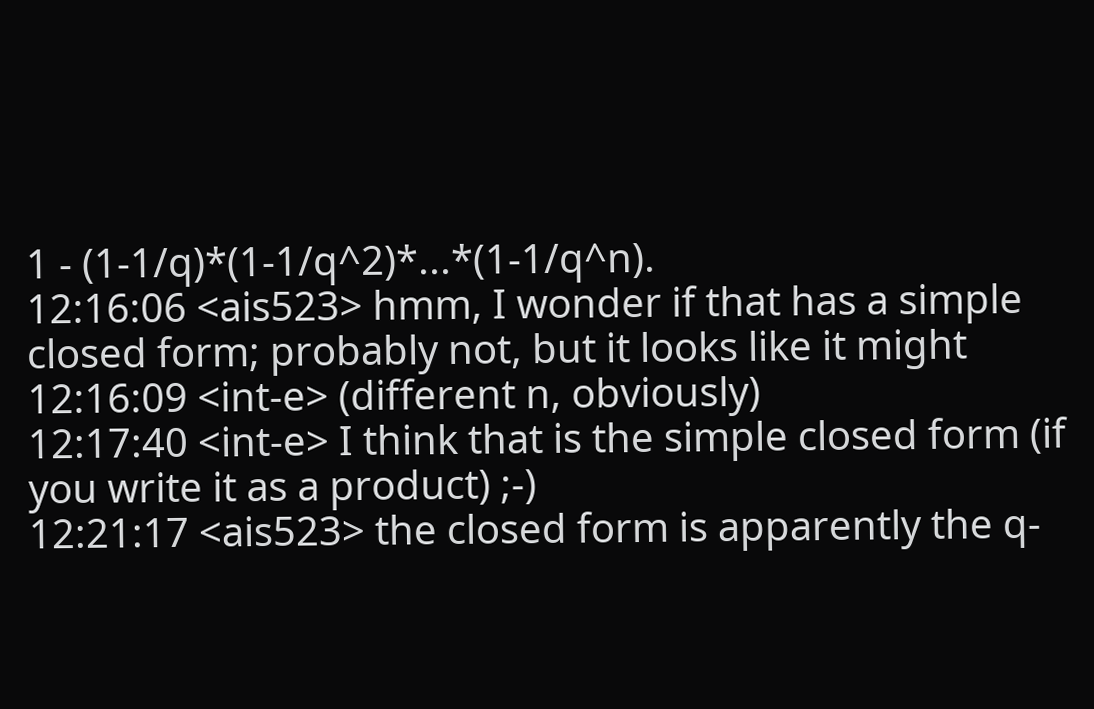1 - (1-1/q)*(1-1/q^2)*...*(1-1/q^n).
12:16:06 <ais523> hmm, I wonder if that has a simple closed form; probably not, but it looks like it might
12:16:09 <int-e> (different n, obviously)
12:17:40 <int-e> I think that is the simple closed form (if you write it as a product) ;-)
12:21:17 <ais523> the closed form is apparently the q-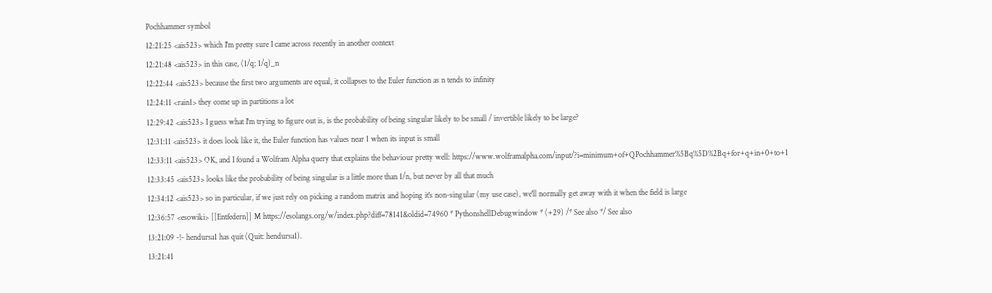Pochhammer symbol
12:21:25 <ais523> which I'm pretty sure I came across recently in another context
12:21:48 <ais523> in this case, (1/q; 1/q)_n
12:22:44 <ais523> because the first two arguments are equal, it collapses to the Euler function as n tends to infinity
12:24:11 <rain1> they come up in partitions a lot
12:29:42 <ais523> I guess what I'm trying to figure out is, is the probability of being singular likely to be small / invertible likely to be large?
12:31:11 <ais523> it does look like it, the Euler function has values near 1 when its input is small
12:33:11 <ais523> OK, and I found a Wolfram Alpha query that explains the behaviour pretty well: https://www.wolframalpha.com/input/?i=minimum+of+QPochhammer%5Bq%5D%2Bq+for+q+in+0+to+1
12:33:45 <ais523> looks like the probability of being singular is a little more than 1/n, but never by all that much
12:34:12 <ais523> so in particular, if we just rely on picking a random matrix and hoping it's non-singular (my use case), we'll normally get away with it when the field is large
12:36:57 <esowiki> [[Entfedern]] M https://esolangs.org/w/index.php?diff=78141&oldid=74960 * PythonshellDebugwindow * (+29) /* See also */ See also
13:21:09 -!- hendursa1 has quit (Quit: hendursa1).
13:21:41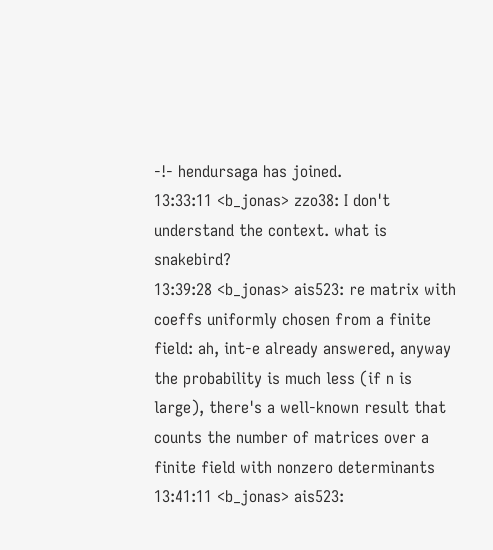-!- hendursaga has joined.
13:33:11 <b_jonas> zzo38: I don't understand the context. what is snakebird?
13:39:28 <b_jonas> ais523: re matrix with coeffs uniformly chosen from a finite field: ah, int-e already answered, anyway the probability is much less (if n is large), there's a well-known result that counts the number of matrices over a finite field with nonzero determinants
13:41:11 <b_jonas> ais523: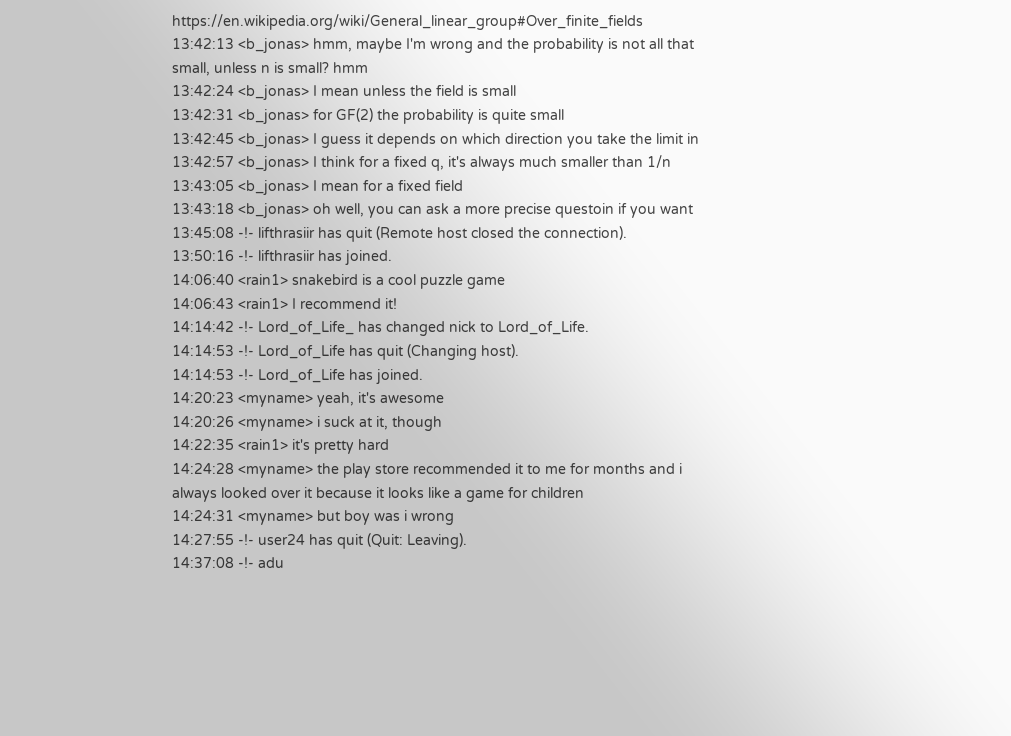https://en.wikipedia.org/wiki/General_linear_group#Over_finite_fields
13:42:13 <b_jonas> hmm, maybe I'm wrong and the probability is not all that small, unless n is small? hmm
13:42:24 <b_jonas> I mean unless the field is small
13:42:31 <b_jonas> for GF(2) the probability is quite small
13:42:45 <b_jonas> I guess it depends on which direction you take the limit in
13:42:57 <b_jonas> I think for a fixed q, it's always much smaller than 1/n
13:43:05 <b_jonas> I mean for a fixed field
13:43:18 <b_jonas> oh well, you can ask a more precise questoin if you want
13:45:08 -!- lifthrasiir has quit (Remote host closed the connection).
13:50:16 -!- lifthrasiir has joined.
14:06:40 <rain1> snakebird is a cool puzzle game
14:06:43 <rain1> I recommend it!
14:14:42 -!- Lord_of_Life_ has changed nick to Lord_of_Life.
14:14:53 -!- Lord_of_Life has quit (Changing host).
14:14:53 -!- Lord_of_Life has joined.
14:20:23 <myname> yeah, it's awesome
14:20:26 <myname> i suck at it, though
14:22:35 <rain1> it's pretty hard
14:24:28 <myname> the play store recommended it to me for months and i always looked over it because it looks like a game for children
14:24:31 <myname> but boy was i wrong
14:27:55 -!- user24 has quit (Quit: Leaving).
14:37:08 -!- adu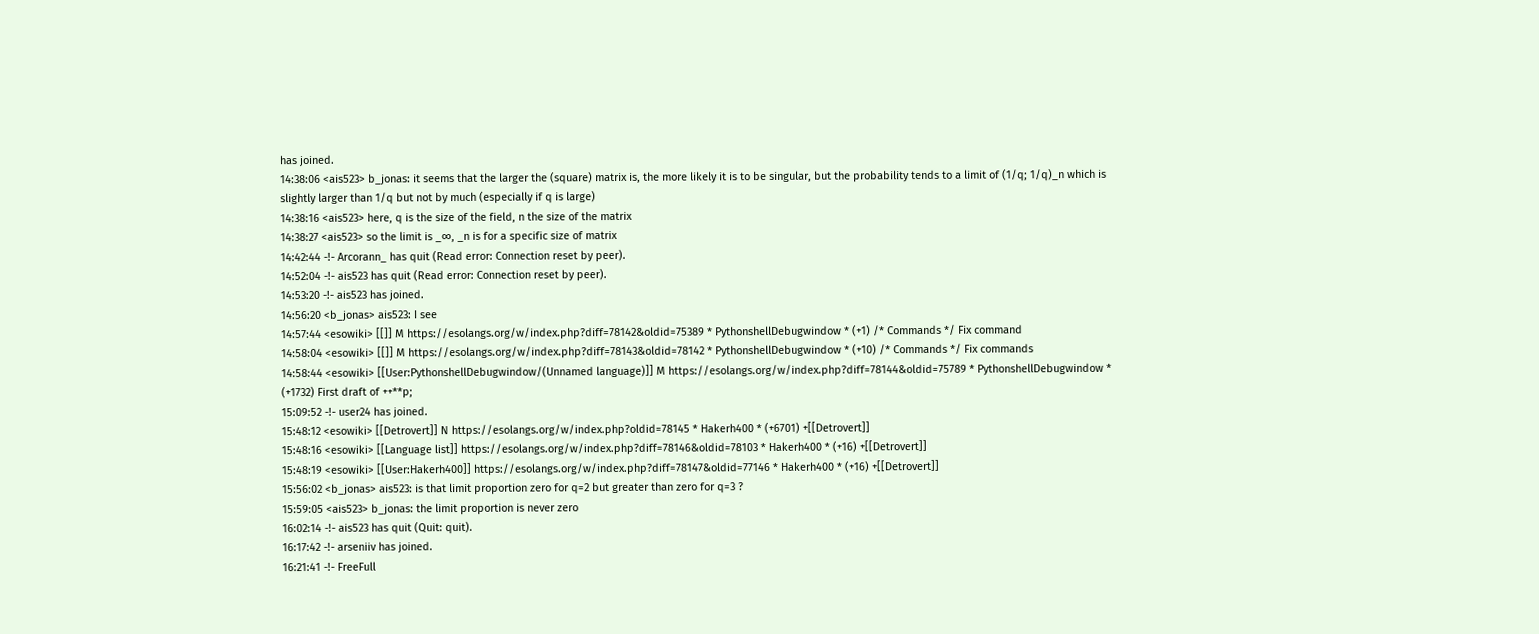has joined.
14:38:06 <ais523> b_jonas: it seems that the larger the (square) matrix is, the more likely it is to be singular, but the probability tends to a limit of (1/q; 1/q)_n which is slightly larger than 1/q but not by much (especially if q is large)
14:38:16 <ais523> here, q is the size of the field, n the size of the matrix
14:38:27 <ais523> so the limit is _∞, _n is for a specific size of matrix
14:42:44 -!- Arcorann_ has quit (Read error: Connection reset by peer).
14:52:04 -!- ais523 has quit (Read error: Connection reset by peer).
14:53:20 -!- ais523 has joined.
14:56:20 <b_jonas> ais523: I see
14:57:44 <esowiki> [[]] M https://esolangs.org/w/index.php?diff=78142&oldid=75389 * PythonshellDebugwindow * (+1) /* Commands */ Fix command
14:58:04 <esowiki> [[]] M https://esolangs.org/w/index.php?diff=78143&oldid=78142 * PythonshellDebugwindow * (+10) /* Commands */ Fix commands
14:58:44 <esowiki> [[User:PythonshellDebugwindow/(Unnamed language)]] M https://esolangs.org/w/index.php?diff=78144&oldid=75789 * PythonshellDebugwindow * (+1732) First draft of ++**p;
15:09:52 -!- user24 has joined.
15:48:12 <esowiki> [[Detrovert]] N https://esolangs.org/w/index.php?oldid=78145 * Hakerh400 * (+6701) +[[Detrovert]]
15:48:16 <esowiki> [[Language list]] https://esolangs.org/w/index.php?diff=78146&oldid=78103 * Hakerh400 * (+16) +[[Detrovert]]
15:48:19 <esowiki> [[User:Hakerh400]] https://esolangs.org/w/index.php?diff=78147&oldid=77146 * Hakerh400 * (+16) +[[Detrovert]]
15:56:02 <b_jonas> ais523: is that limit proportion zero for q=2 but greater than zero for q=3 ?
15:59:05 <ais523> b_jonas: the limit proportion is never zero
16:02:14 -!- ais523 has quit (Quit: quit).
16:17:42 -!- arseniiv has joined.
16:21:41 -!- FreeFull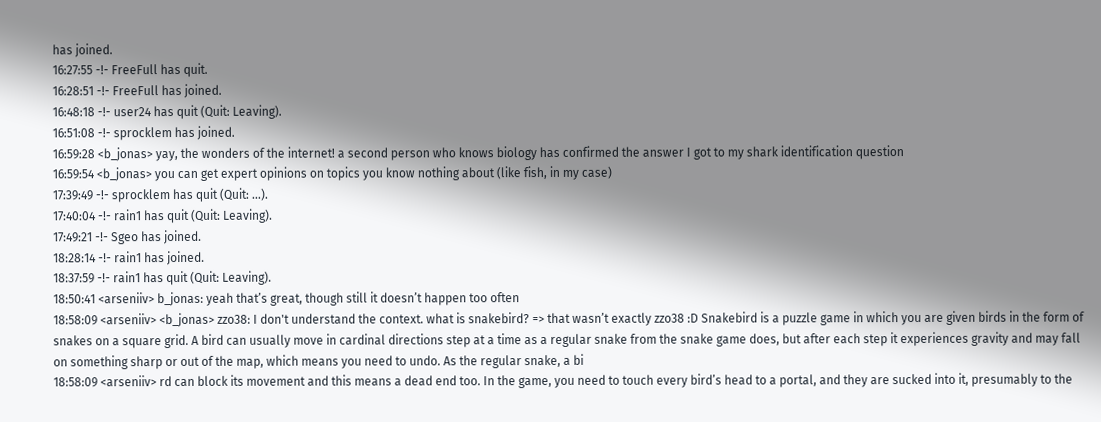has joined.
16:27:55 -!- FreeFull has quit.
16:28:51 -!- FreeFull has joined.
16:48:18 -!- user24 has quit (Quit: Leaving).
16:51:08 -!- sprocklem has joined.
16:59:28 <b_jonas> yay, the wonders of the internet! a second person who knows biology has confirmed the answer I got to my shark identification question
16:59:54 <b_jonas> you can get expert opinions on topics you know nothing about (like fish, in my case)
17:39:49 -!- sprocklem has quit (Quit: ...).
17:40:04 -!- rain1 has quit (Quit: Leaving).
17:49:21 -!- Sgeo has joined.
18:28:14 -!- rain1 has joined.
18:37:59 -!- rain1 has quit (Quit: Leaving).
18:50:41 <arseniiv> b_jonas: yeah that’s great, though still it doesn’t happen too often
18:58:09 <arseniiv> <b_jonas> zzo38: I don't understand the context. what is snakebird? => that wasn’t exactly zzo38 :D Snakebird is a puzzle game in which you are given birds in the form of snakes on a square grid. A bird can usually move in cardinal directions step at a time as a regular snake from the snake game does, but after each step it experiences gravity and may fall on something sharp or out of the map, which means you need to undo. As the regular snake, a bi
18:58:09 <arseniiv> rd can block its movement and this means a dead end too. In the game, you need to touch every bird’s head to a portal, and they are sucked into it, presumably to the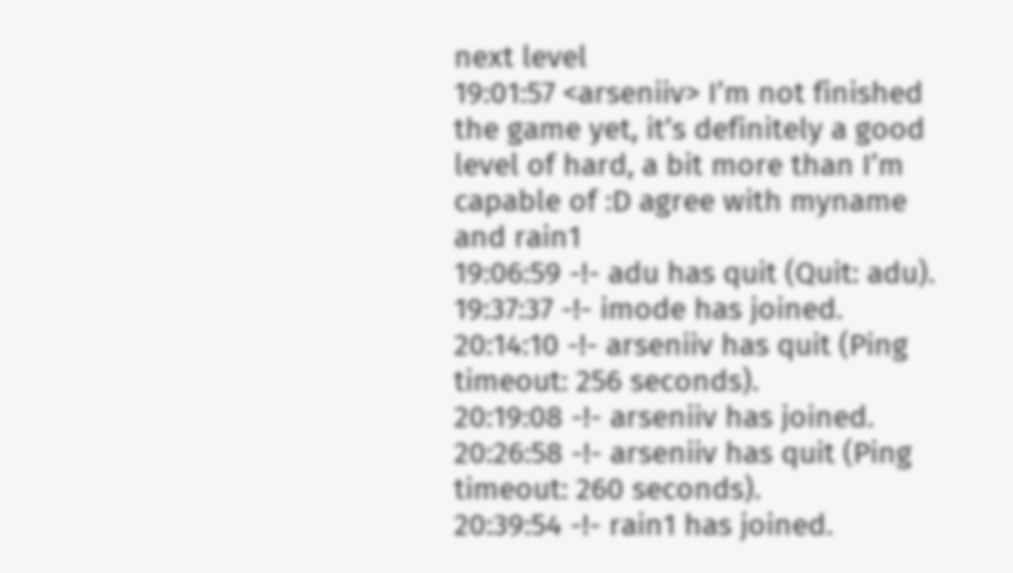next level
19:01:57 <arseniiv> I’m not finished the game yet, it’s definitely a good level of hard, a bit more than I’m capable of :D agree with myname and rain1
19:06:59 -!- adu has quit (Quit: adu).
19:37:37 -!- imode has joined.
20:14:10 -!- arseniiv has quit (Ping timeout: 256 seconds).
20:19:08 -!- arseniiv has joined.
20:26:58 -!- arseniiv has quit (Ping timeout: 260 seconds).
20:39:54 -!- rain1 has joined.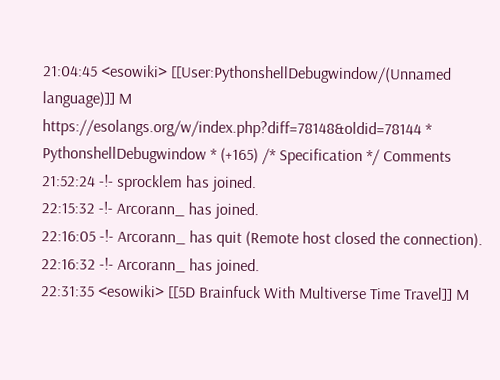21:04:45 <esowiki> [[User:PythonshellDebugwindow/(Unnamed language)]] M https://esolangs.org/w/index.php?diff=78148&oldid=78144 * PythonshellDebugwindow * (+165) /* Specification */ Comments
21:52:24 -!- sprocklem has joined.
22:15:32 -!- Arcorann_ has joined.
22:16:05 -!- Arcorann_ has quit (Remote host closed the connection).
22:16:32 -!- Arcorann_ has joined.
22:31:35 <esowiki> [[5D Brainfuck With Multiverse Time Travel]] M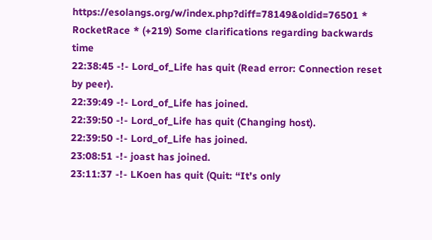https://esolangs.org/w/index.php?diff=78149&oldid=76501 * RocketRace * (+219) Some clarifications regarding backwards time
22:38:45 -!- Lord_of_Life has quit (Read error: Connection reset by peer).
22:39:49 -!- Lord_of_Life has joined.
22:39:50 -!- Lord_of_Life has quit (Changing host).
22:39:50 -!- Lord_of_Life has joined.
23:08:51 -!- joast has joined.
23:11:37 -!- LKoen has quit (Quit: “It’s only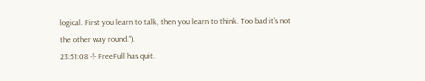logical. First you learn to talk, then you learn to think. Too bad it’s not the other way round.”).
23:51:08 -!- FreeFull has quit.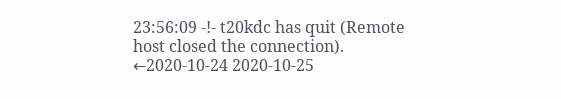23:56:09 -!- t20kdc has quit (Remote host closed the connection).
←2020-10-24 2020-10-25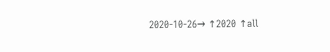2020-10-26→ ↑2020 ↑all